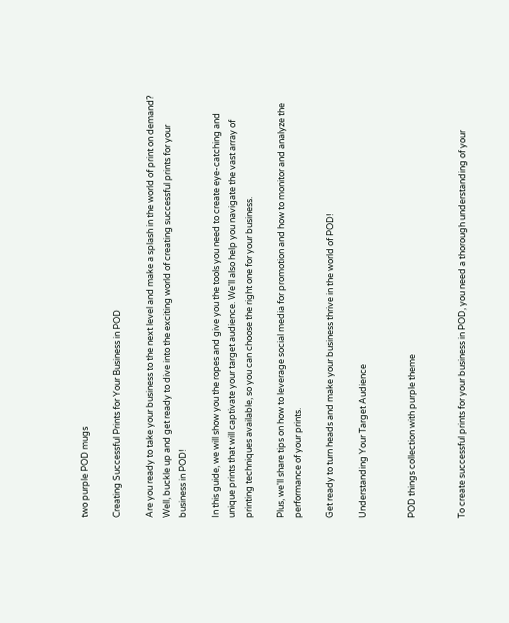two purple POD mugs

Creating Successful Prints for Your Business in POD

Are you ready to take your business to the next level and make a splash in the world of print on demand? Well, buckle up and get ready to dive into the exciting world of creating successful prints for your business in POD!

In this guide, we will show you the ropes and give you the tools you need to create eye-catching and unique prints that will captivate your target audience. We'll also help you navigate the vast array of printing techniques available, so you can choose the right one for your business.

Plus, we'll share tips on how to leverage social media for promotion and how to monitor and analyze the performance of your prints.

Get ready to turn heads and make your business thrive in the world of POD!

Understanding Your Target Audience


POD things collection with purple theme


To create successful prints for your business in POD, you need a thorough understanding of your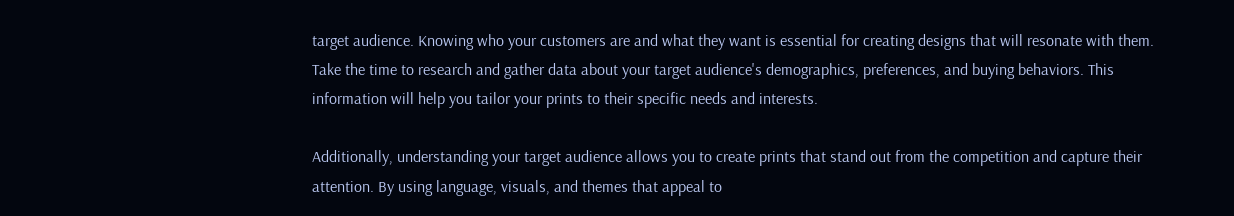target audience. Knowing who your customers are and what they want is essential for creating designs that will resonate with them. Take the time to research and gather data about your target audience's demographics, preferences, and buying behaviors. This information will help you tailor your prints to their specific needs and interests.

Additionally, understanding your target audience allows you to create prints that stand out from the competition and capture their attention. By using language, visuals, and themes that appeal to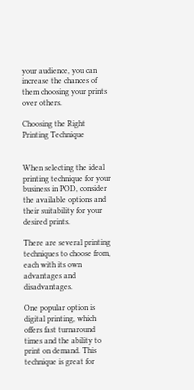your audience, you can increase the chances of them choosing your prints over others.

Choosing the Right Printing Technique


When selecting the ideal printing technique for your business in POD, consider the available options and their suitability for your desired prints.

There are several printing techniques to choose from, each with its own advantages and disadvantages.

One popular option is digital printing, which offers fast turnaround times and the ability to print on demand. This technique is great for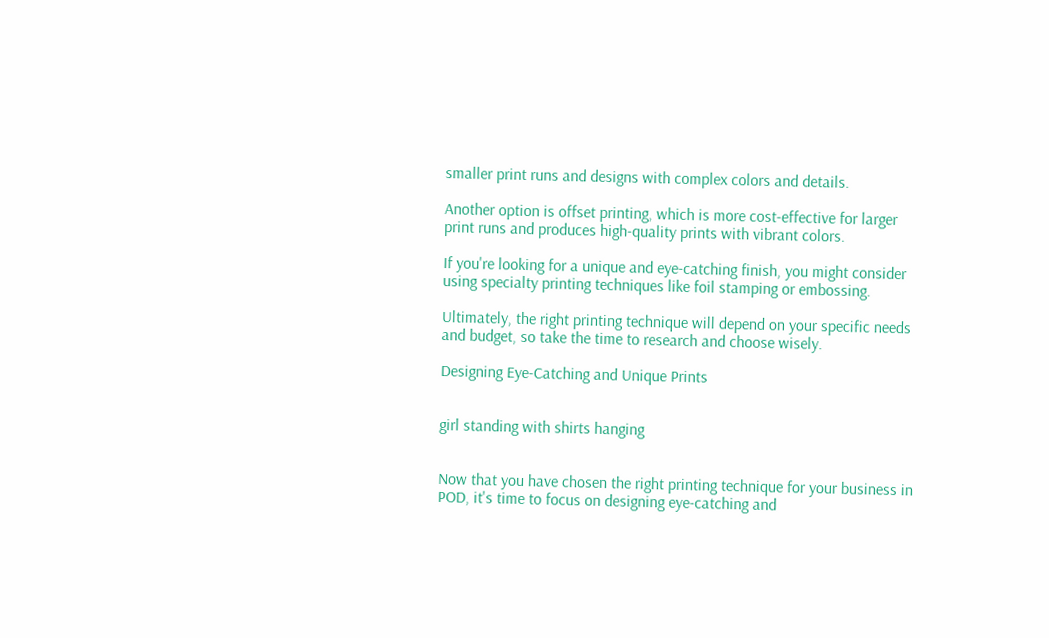smaller print runs and designs with complex colors and details.

Another option is offset printing, which is more cost-effective for larger print runs and produces high-quality prints with vibrant colors.

If you're looking for a unique and eye-catching finish, you might consider using specialty printing techniques like foil stamping or embossing.

Ultimately, the right printing technique will depend on your specific needs and budget, so take the time to research and choose wisely.

Designing Eye-Catching and Unique Prints


girl standing with shirts hanging


Now that you have chosen the right printing technique for your business in POD, it's time to focus on designing eye-catching and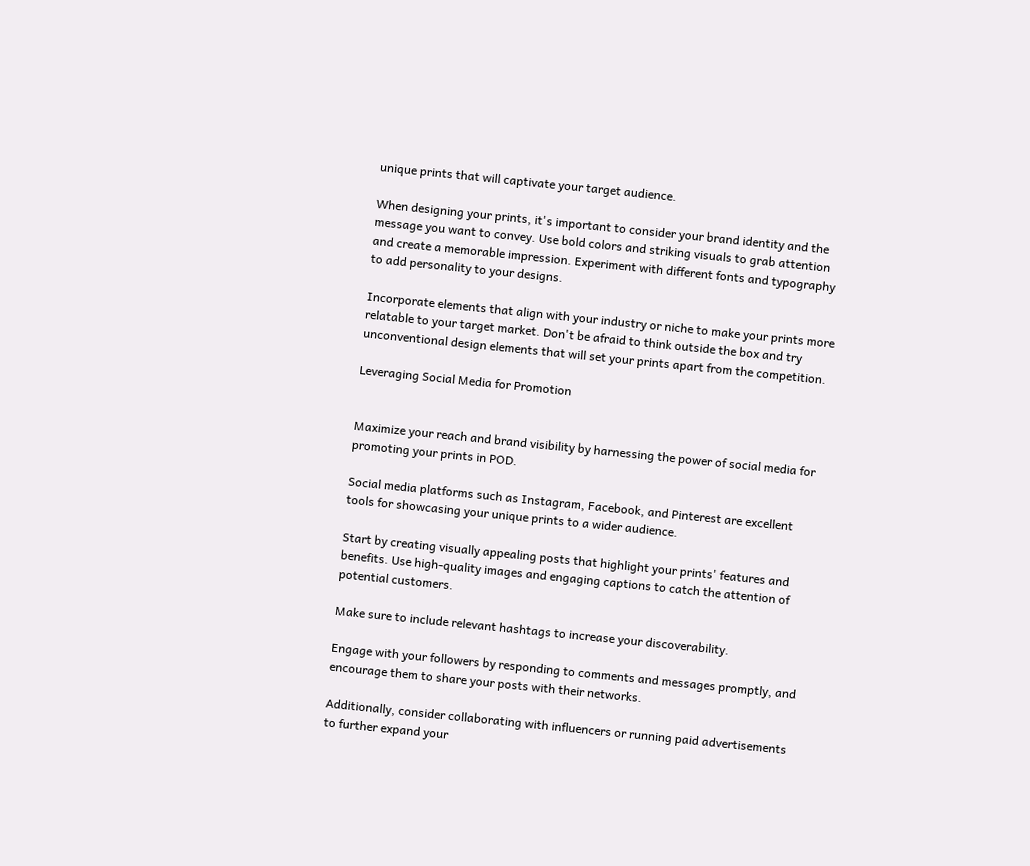unique prints that will captivate your target audience.

When designing your prints, it's important to consider your brand identity and the message you want to convey. Use bold colors and striking visuals to grab attention and create a memorable impression. Experiment with different fonts and typography to add personality to your designs.

Incorporate elements that align with your industry or niche to make your prints more relatable to your target market. Don't be afraid to think outside the box and try unconventional design elements that will set your prints apart from the competition.

Leveraging Social Media for Promotion


Maximize your reach and brand visibility by harnessing the power of social media for promoting your prints in POD.

Social media platforms such as Instagram, Facebook, and Pinterest are excellent tools for showcasing your unique prints to a wider audience.

Start by creating visually appealing posts that highlight your prints' features and benefits. Use high-quality images and engaging captions to catch the attention of potential customers.

Make sure to include relevant hashtags to increase your discoverability.

Engage with your followers by responding to comments and messages promptly, and encourage them to share your posts with their networks.

Additionally, consider collaborating with influencers or running paid advertisements to further expand your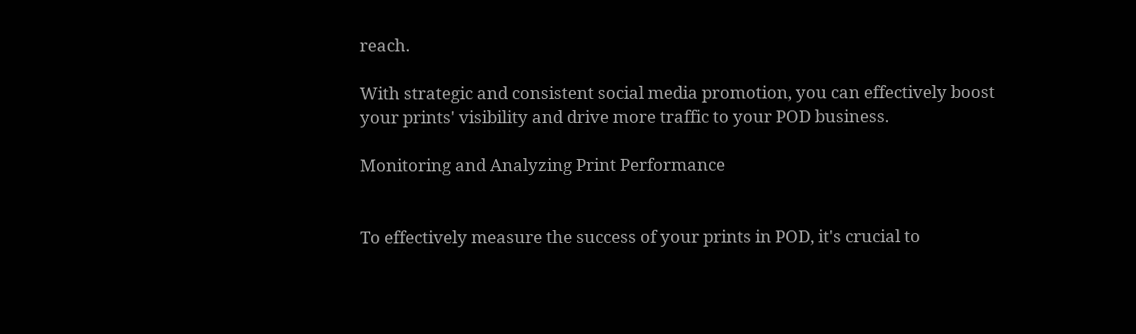reach.

With strategic and consistent social media promotion, you can effectively boost your prints' visibility and drive more traffic to your POD business.

Monitoring and Analyzing Print Performance


To effectively measure the success of your prints in POD, it's crucial to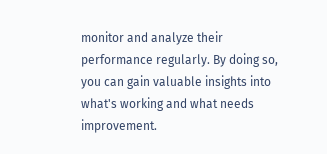monitor and analyze their performance regularly. By doing so, you can gain valuable insights into what's working and what needs improvement.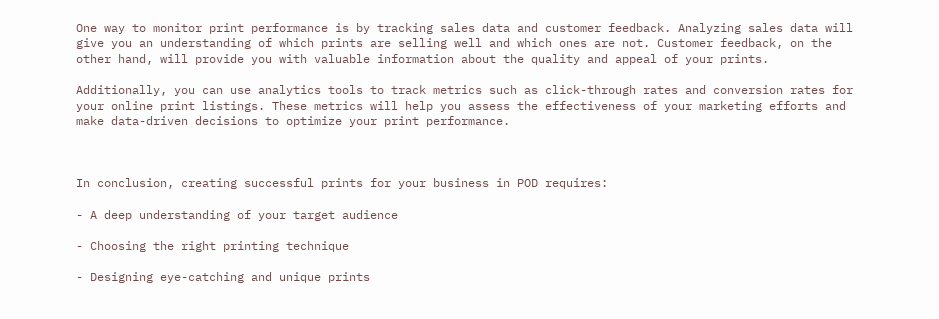One way to monitor print performance is by tracking sales data and customer feedback. Analyzing sales data will give you an understanding of which prints are selling well and which ones are not. Customer feedback, on the other hand, will provide you with valuable information about the quality and appeal of your prints.

Additionally, you can use analytics tools to track metrics such as click-through rates and conversion rates for your online print listings. These metrics will help you assess the effectiveness of your marketing efforts and make data-driven decisions to optimize your print performance.



In conclusion, creating successful prints for your business in POD requires:

- A deep understanding of your target audience

- Choosing the right printing technique

- Designing eye-catching and unique prints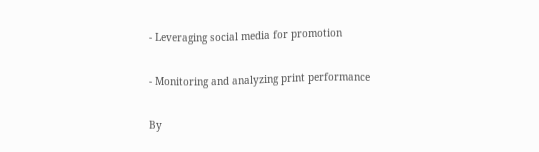- Leveraging social media for promotion

- Monitoring and analyzing print performance

By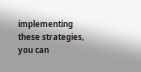implementing these strategies, you can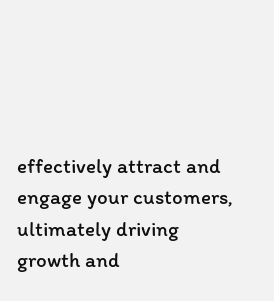effectively attract and engage your customers, ultimately driving growth and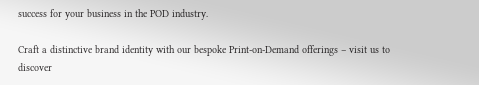success for your business in the POD industry.

Craft a distinctive brand identity with our bespoke Print-on-Demand offerings – visit us to discover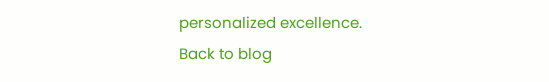personalized excellence.
Back to blog